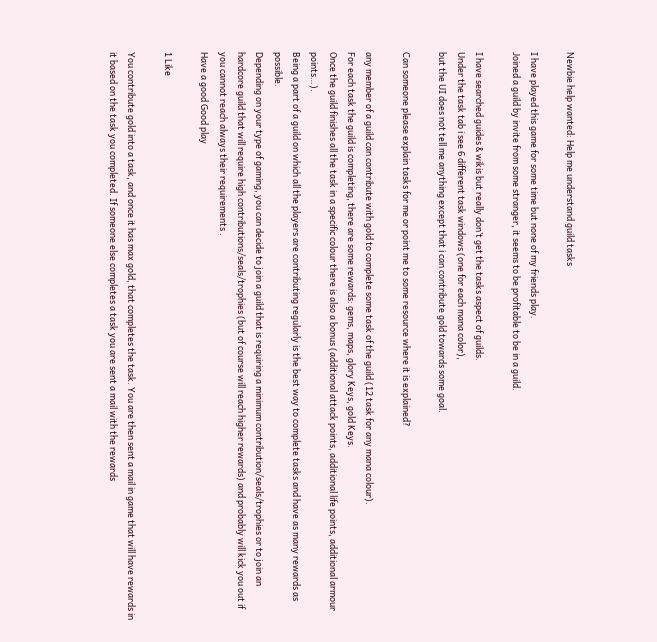Newbie help wanted: Help me understand guild tasks

I have played this game for some time but none of my friends play.
Joined a guild by invite from some stranger, it seems to be profitable to be in a guild.

I have searched guides & wikis but really don’t get the tasks aspect of guilds.
Under the task tab i see 6 different task windows (one for each mana color),
but the UI does not tell me anything except that i can contribute gold towards some goal.

Can someone please explain tasks for me or point me to some resource where it is explained?

any member of a guild can contribute with gold to complete some task of the guild (12 task for any mana colour).
For each task the guild is completing, there are some rewards: gems, maps, glory Keys, gold Keys.
Once the guild finishes all the task in a specific colour there is also a bonus (additional attack points, additional life points, additional armour points…).
Being a part of a guild on which all the players are contributing regularly is the best way to complete tasks and have as many rewards as possible.
Depending on your type of gaming, you can decide to join a guild that is requiring a minimum contribution/seals/trophies or to join an hardcore guild that will require high contributions/seals/trophies (but of course will reach higher rewards) and probably will kick you out if you cannot reach always their requirements .
Have a good Good play

1 Like

You contribute gold into a task, and once it has max gold, that completes the task. You are then sent a mail in game that will have rewards in it based on the task you completed. If someone else completes a task you are sent a mail with the rewards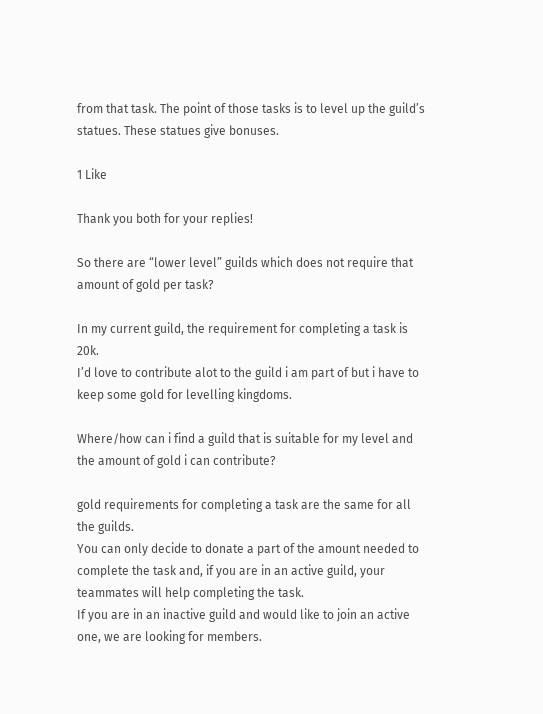from that task. The point of those tasks is to level up the guild’s statues. These statues give bonuses.

1 Like

Thank you both for your replies!

So there are “lower level” guilds which does not require that amount of gold per task?

In my current guild, the requirement for completing a task is 20k.
I’d love to contribute alot to the guild i am part of but i have to keep some gold for levelling kingdoms.

Where/how can i find a guild that is suitable for my level and the amount of gold i can contribute?

gold requirements for completing a task are the same for all the guilds.
You can only decide to donate a part of the amount needed to complete the task and, if you are in an active guild, your teammates will help completing the task.
If you are in an inactive guild and would like to join an active one, we are looking for members.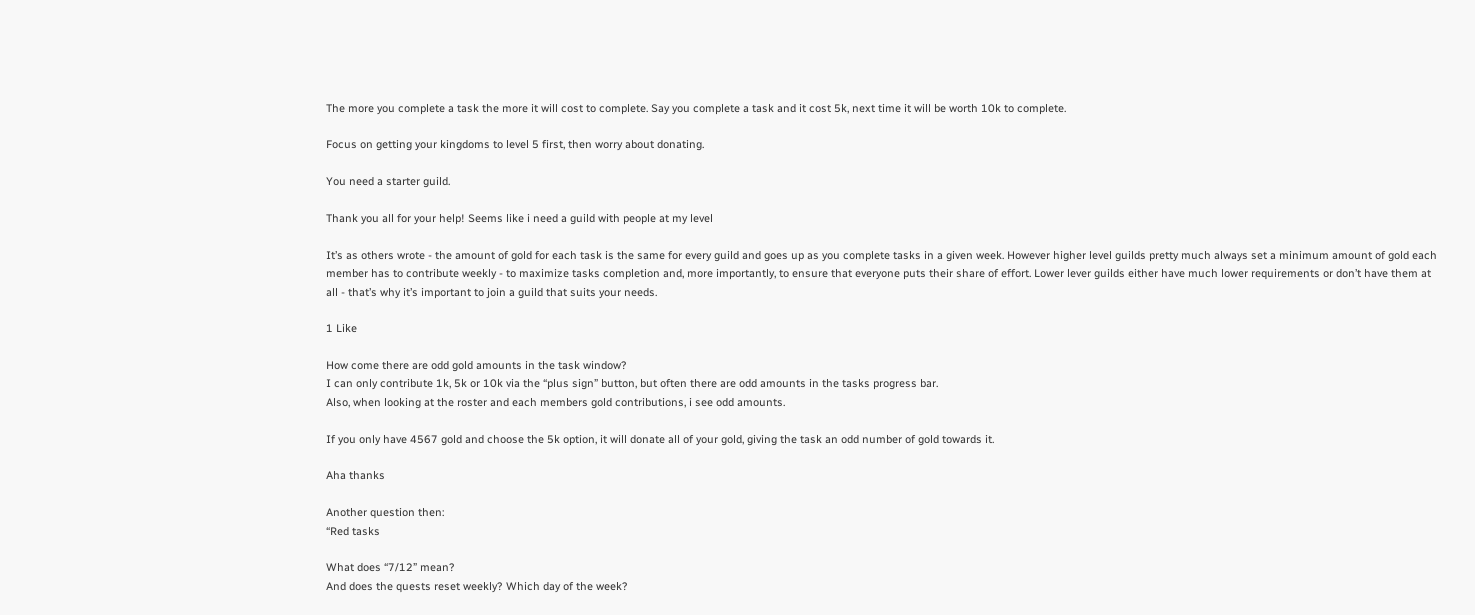The more you complete a task the more it will cost to complete. Say you complete a task and it cost 5k, next time it will be worth 10k to complete.

Focus on getting your kingdoms to level 5 first, then worry about donating.

You need a starter guild.

Thank you all for your help! Seems like i need a guild with people at my level

It’s as others wrote - the amount of gold for each task is the same for every guild and goes up as you complete tasks in a given week. However higher level guilds pretty much always set a minimum amount of gold each member has to contribute weekly - to maximize tasks completion and, more importantly, to ensure that everyone puts their share of effort. Lower lever guilds either have much lower requirements or don’t have them at all - that’s why it’s important to join a guild that suits your needs.

1 Like

How come there are odd gold amounts in the task window?
I can only contribute 1k, 5k or 10k via the “plus sign” button, but often there are odd amounts in the tasks progress bar.
Also, when looking at the roster and each members gold contributions, i see odd amounts.

If you only have 4567 gold and choose the 5k option, it will donate all of your gold, giving the task an odd number of gold towards it.

Aha thanks

Another question then:
“Red tasks

What does “7/12” mean?
And does the quests reset weekly? Which day of the week?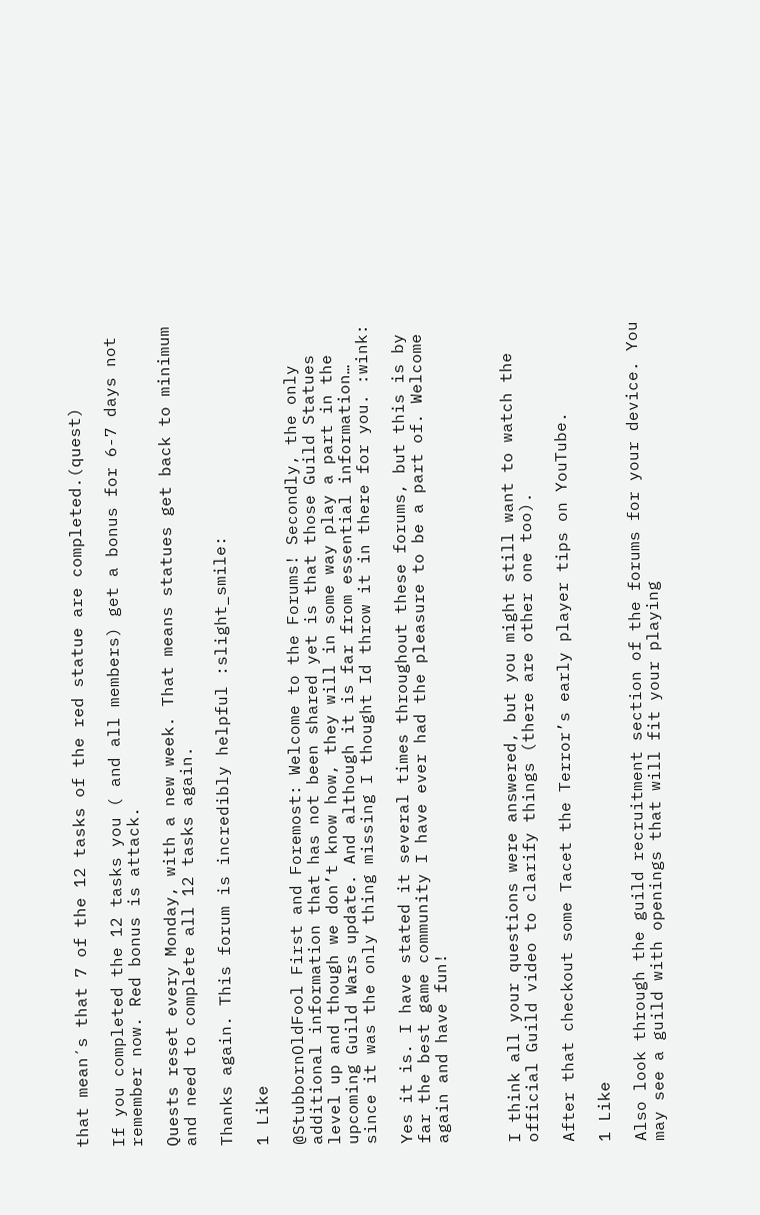that mean´s that 7 of the 12 tasks of the red statue are completed.(quest)

If you completed the 12 tasks you ( and all members) get a bonus for 6-7 days not remember now. Red bonus is attack.

Quests reset every Monday, with a new week. That means statues get back to minimum and need to complete all 12 tasks again.

Thanks again. This forum is incredibly helpful :slight_smile:

1 Like

@StubbornOldFool First and Foremost: Welcome to the Forums! Secondly, the only additional information that has not been shared yet is that those Guild Statues level up and though we don’t know how, they will in some way play a part in the upcoming Guild Wars update. And although it is far from essential information… since it was the only thing missing I thought Id throw it in there for you. :wink:

Yes it is. I have stated it several times throughout these forums, but this is by far the best game community I have ever had the pleasure to be a part of. Welcome again and have fun!



I think all your questions were answered, but you might still want to watch the official Guild video to clarify things (there are other one too).

After that checkout some Tacet the Terror’s early player tips on YouTube.

1 Like

Also look through the guild recruitment section of the forums for your device. You may see a guild with openings that will fit your playing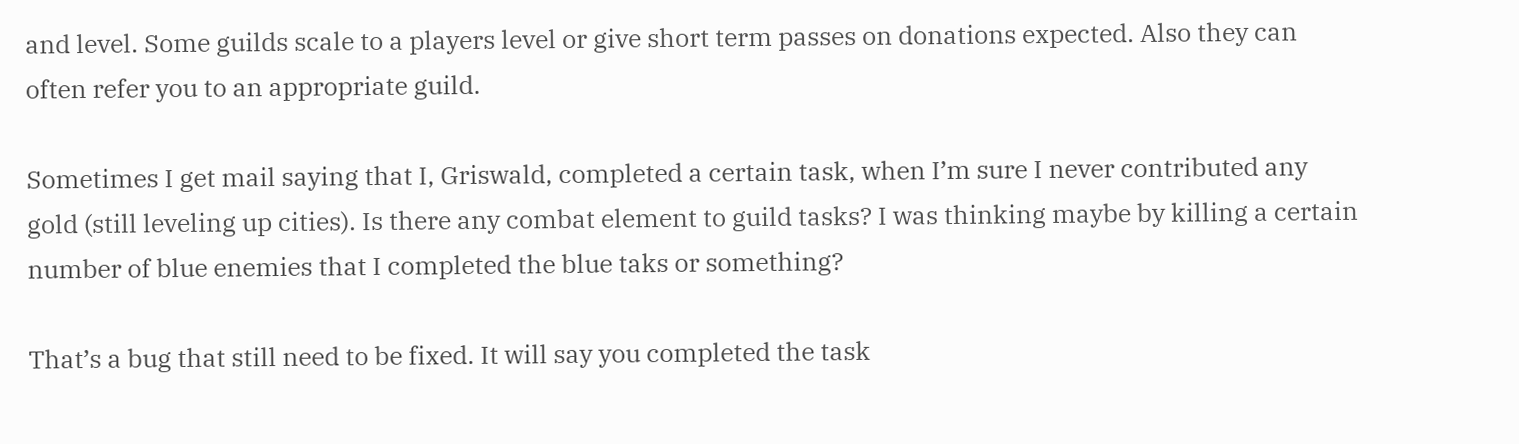and level. Some guilds scale to a players level or give short term passes on donations expected. Also they can often refer you to an appropriate guild.

Sometimes I get mail saying that I, Griswald, completed a certain task, when I’m sure I never contributed any gold (still leveling up cities). Is there any combat element to guild tasks? I was thinking maybe by killing a certain number of blue enemies that I completed the blue taks or something?

That’s a bug that still need to be fixed. It will say you completed the task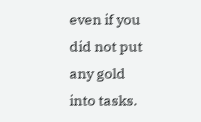even if you did not put any gold into tasks.